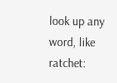look up any word, like ratchet: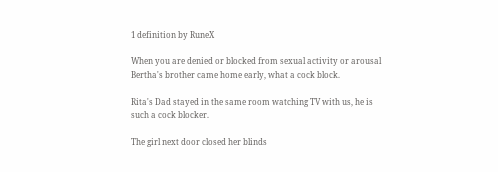1 definition by RuneX

When you are denied or blocked from sexual activity or arousal
Bertha's brother came home early, what a cock block.

Rita's Dad stayed in the same room watching TV with us, he is such a cock blocker.

The girl next door closed her blinds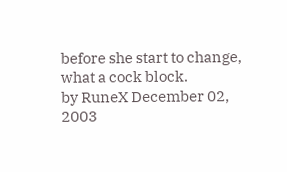before she start to change, what a cock block.
by RuneX December 02, 2003